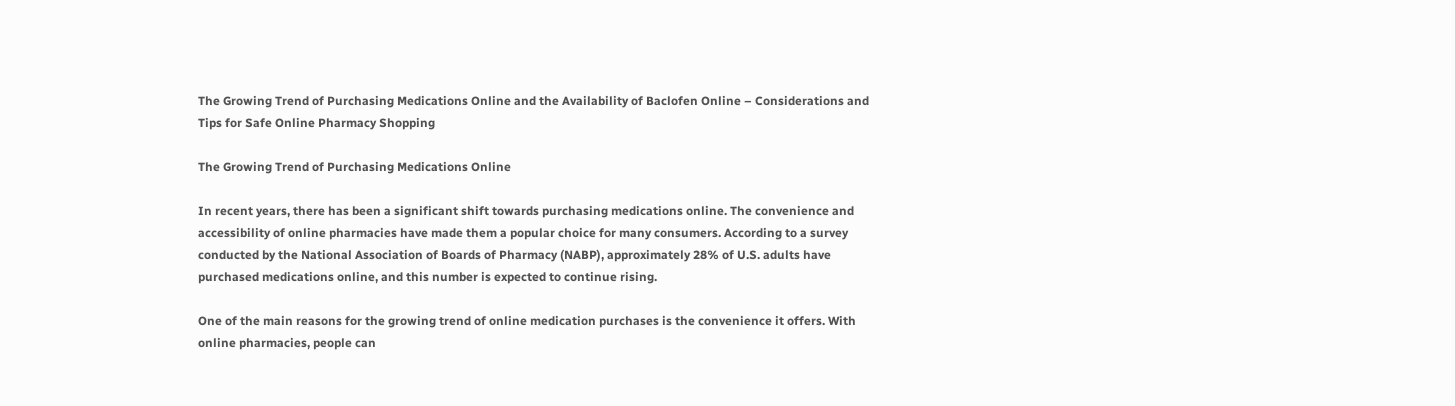The Growing Trend of Purchasing Medications Online and the Availability of Baclofen Online – Considerations and Tips for Safe Online Pharmacy Shopping

The Growing Trend of Purchasing Medications Online

In recent years, there has been a significant shift towards purchasing medications online. The convenience and accessibility of online pharmacies have made them a popular choice for many consumers. According to a survey conducted by the National Association of Boards of Pharmacy (NABP), approximately 28% of U.S. adults have purchased medications online, and this number is expected to continue rising.

One of the main reasons for the growing trend of online medication purchases is the convenience it offers. With online pharmacies, people can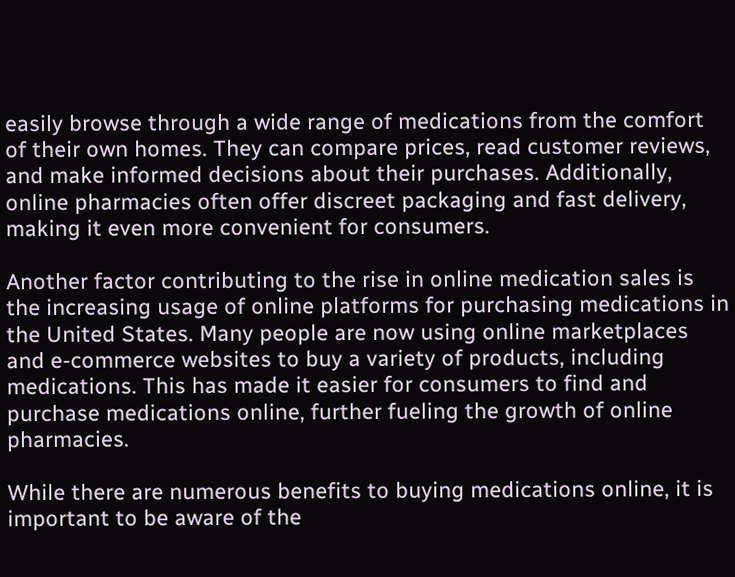easily browse through a wide range of medications from the comfort of their own homes. They can compare prices, read customer reviews, and make informed decisions about their purchases. Additionally, online pharmacies often offer discreet packaging and fast delivery, making it even more convenient for consumers.

Another factor contributing to the rise in online medication sales is the increasing usage of online platforms for purchasing medications in the United States. Many people are now using online marketplaces and e-commerce websites to buy a variety of products, including medications. This has made it easier for consumers to find and purchase medications online, further fueling the growth of online pharmacies.

While there are numerous benefits to buying medications online, it is important to be aware of the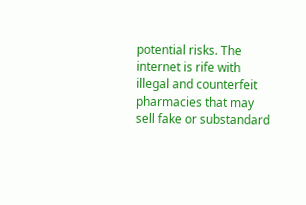potential risks. The internet is rife with illegal and counterfeit pharmacies that may sell fake or substandard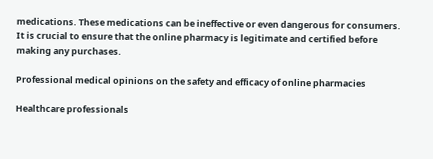medications. These medications can be ineffective or even dangerous for consumers. It is crucial to ensure that the online pharmacy is legitimate and certified before making any purchases.

Professional medical opinions on the safety and efficacy of online pharmacies

Healthcare professionals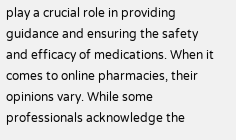play a crucial role in providing guidance and ensuring the safety and efficacy of medications. When it comes to online pharmacies, their opinions vary. While some professionals acknowledge the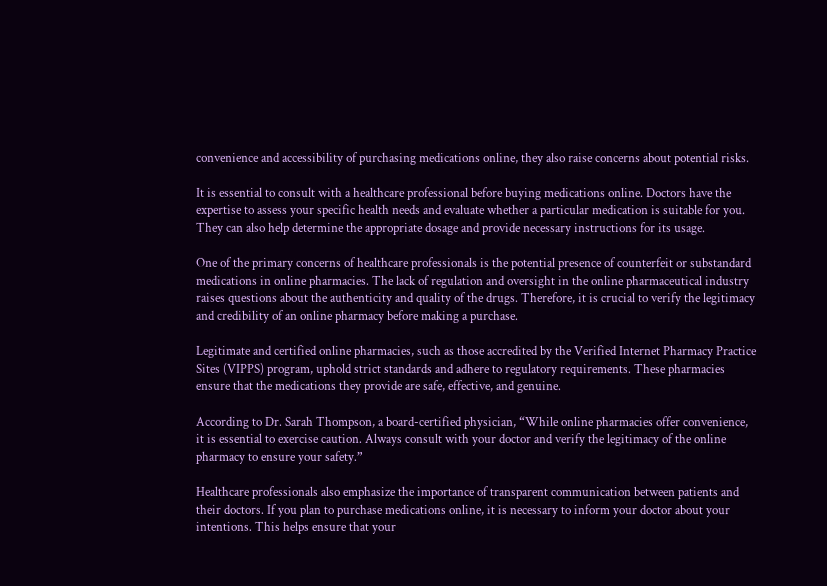convenience and accessibility of purchasing medications online, they also raise concerns about potential risks.

It is essential to consult with a healthcare professional before buying medications online. Doctors have the expertise to assess your specific health needs and evaluate whether a particular medication is suitable for you. They can also help determine the appropriate dosage and provide necessary instructions for its usage.

One of the primary concerns of healthcare professionals is the potential presence of counterfeit or substandard medications in online pharmacies. The lack of regulation and oversight in the online pharmaceutical industry raises questions about the authenticity and quality of the drugs. Therefore, it is crucial to verify the legitimacy and credibility of an online pharmacy before making a purchase.

Legitimate and certified online pharmacies, such as those accredited by the Verified Internet Pharmacy Practice Sites (VIPPS) program, uphold strict standards and adhere to regulatory requirements. These pharmacies ensure that the medications they provide are safe, effective, and genuine.

According to Dr. Sarah Thompson, a board-certified physician, “While online pharmacies offer convenience, it is essential to exercise caution. Always consult with your doctor and verify the legitimacy of the online pharmacy to ensure your safety.”

Healthcare professionals also emphasize the importance of transparent communication between patients and their doctors. If you plan to purchase medications online, it is necessary to inform your doctor about your intentions. This helps ensure that your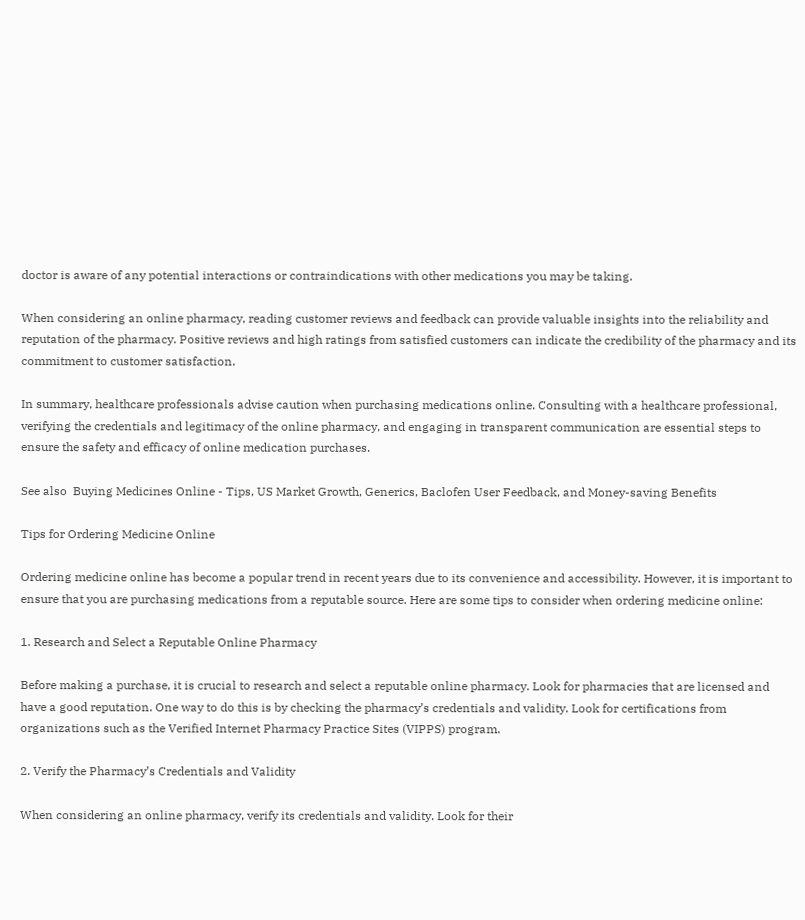doctor is aware of any potential interactions or contraindications with other medications you may be taking.

When considering an online pharmacy, reading customer reviews and feedback can provide valuable insights into the reliability and reputation of the pharmacy. Positive reviews and high ratings from satisfied customers can indicate the credibility of the pharmacy and its commitment to customer satisfaction.

In summary, healthcare professionals advise caution when purchasing medications online. Consulting with a healthcare professional, verifying the credentials and legitimacy of the online pharmacy, and engaging in transparent communication are essential steps to ensure the safety and efficacy of online medication purchases.

See also  Buying Medicines Online - Tips, US Market Growth, Generics, Baclofen User Feedback, and Money-saving Benefits

Tips for Ordering Medicine Online

Ordering medicine online has become a popular trend in recent years due to its convenience and accessibility. However, it is important to ensure that you are purchasing medications from a reputable source. Here are some tips to consider when ordering medicine online:

1. Research and Select a Reputable Online Pharmacy

Before making a purchase, it is crucial to research and select a reputable online pharmacy. Look for pharmacies that are licensed and have a good reputation. One way to do this is by checking the pharmacy’s credentials and validity. Look for certifications from organizations such as the Verified Internet Pharmacy Practice Sites (VIPPS) program.

2. Verify the Pharmacy’s Credentials and Validity

When considering an online pharmacy, verify its credentials and validity. Look for their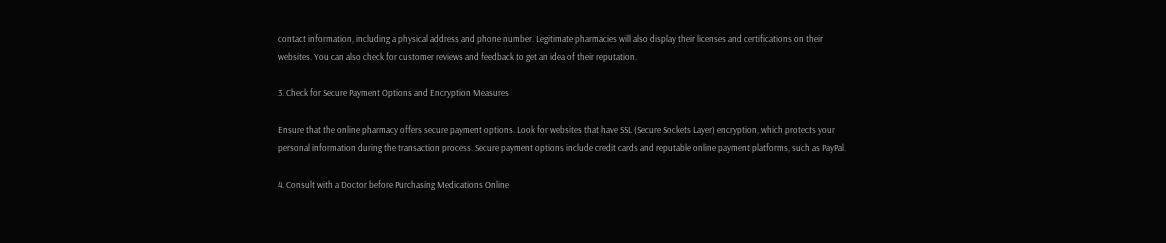contact information, including a physical address and phone number. Legitimate pharmacies will also display their licenses and certifications on their websites. You can also check for customer reviews and feedback to get an idea of their reputation.

3. Check for Secure Payment Options and Encryption Measures

Ensure that the online pharmacy offers secure payment options. Look for websites that have SSL (Secure Sockets Layer) encryption, which protects your personal information during the transaction process. Secure payment options include credit cards and reputable online payment platforms, such as PayPal.

4. Consult with a Doctor before Purchasing Medications Online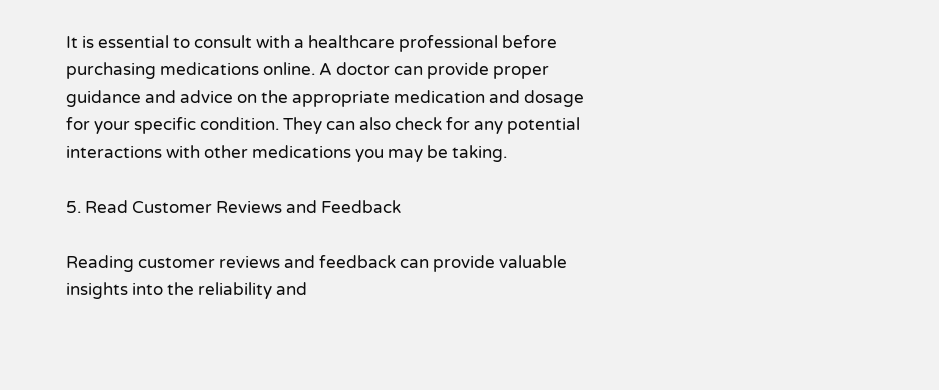It is essential to consult with a healthcare professional before purchasing medications online. A doctor can provide proper guidance and advice on the appropriate medication and dosage for your specific condition. They can also check for any potential interactions with other medications you may be taking.

5. Read Customer Reviews and Feedback

Reading customer reviews and feedback can provide valuable insights into the reliability and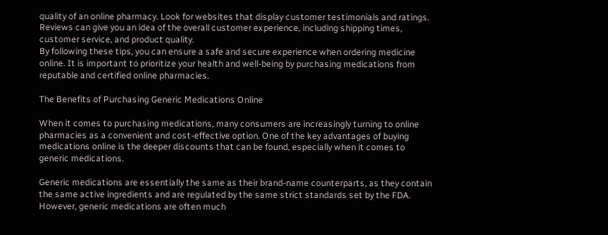quality of an online pharmacy. Look for websites that display customer testimonials and ratings. Reviews can give you an idea of the overall customer experience, including shipping times, customer service, and product quality.
By following these tips, you can ensure a safe and secure experience when ordering medicine online. It is important to prioritize your health and well-being by purchasing medications from reputable and certified online pharmacies.

The Benefits of Purchasing Generic Medications Online

When it comes to purchasing medications, many consumers are increasingly turning to online pharmacies as a convenient and cost-effective option. One of the key advantages of buying medications online is the deeper discounts that can be found, especially when it comes to generic medications.

Generic medications are essentially the same as their brand-name counterparts, as they contain the same active ingredients and are regulated by the same strict standards set by the FDA. However, generic medications are often much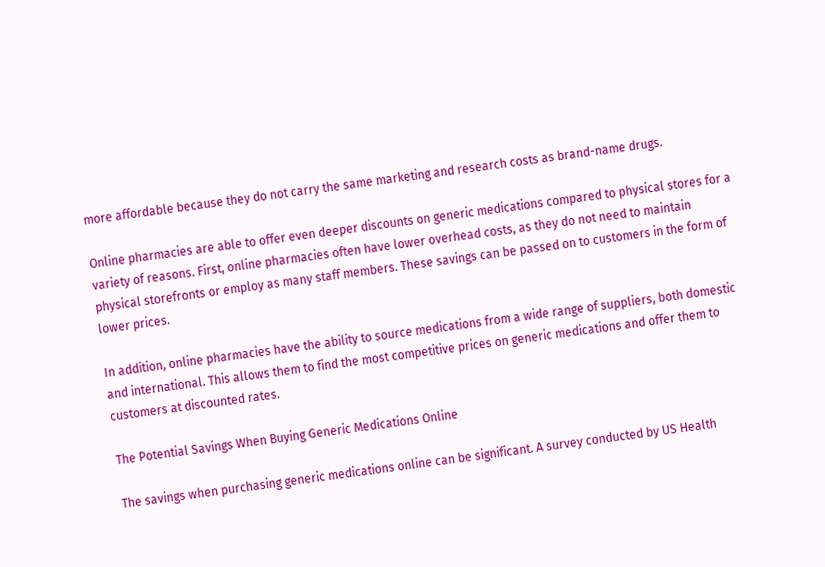more affordable because they do not carry the same marketing and research costs as brand-name drugs.

Online pharmacies are able to offer even deeper discounts on generic medications compared to physical stores for a variety of reasons. First, online pharmacies often have lower overhead costs, as they do not need to maintain physical storefronts or employ as many staff members. These savings can be passed on to customers in the form of lower prices.

In addition, online pharmacies have the ability to source medications from a wide range of suppliers, both domestic and international. This allows them to find the most competitive prices on generic medications and offer them to customers at discounted rates.

The Potential Savings When Buying Generic Medications Online

The savings when purchasing generic medications online can be significant. A survey conducted by US Health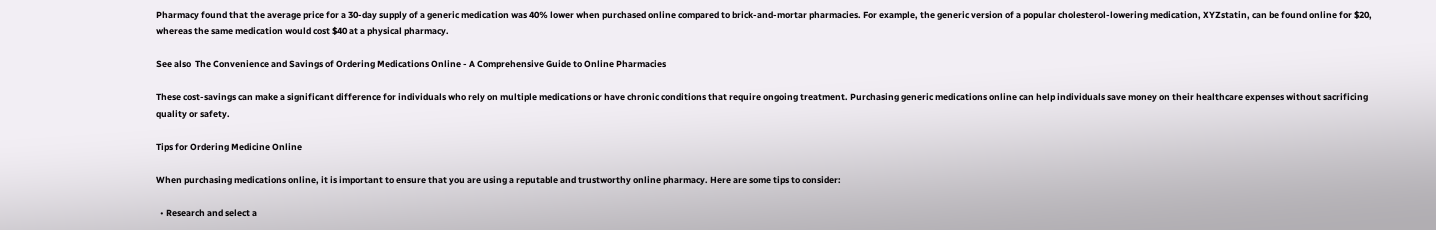Pharmacy found that the average price for a 30-day supply of a generic medication was 40% lower when purchased online compared to brick-and-mortar pharmacies. For example, the generic version of a popular cholesterol-lowering medication, XYZstatin, can be found online for $20, whereas the same medication would cost $40 at a physical pharmacy.

See also  The Convenience and Savings of Ordering Medications Online - A Comprehensive Guide to Online Pharmacies

These cost-savings can make a significant difference for individuals who rely on multiple medications or have chronic conditions that require ongoing treatment. Purchasing generic medications online can help individuals save money on their healthcare expenses without sacrificing quality or safety.

Tips for Ordering Medicine Online

When purchasing medications online, it is important to ensure that you are using a reputable and trustworthy online pharmacy. Here are some tips to consider:

  • Research and select a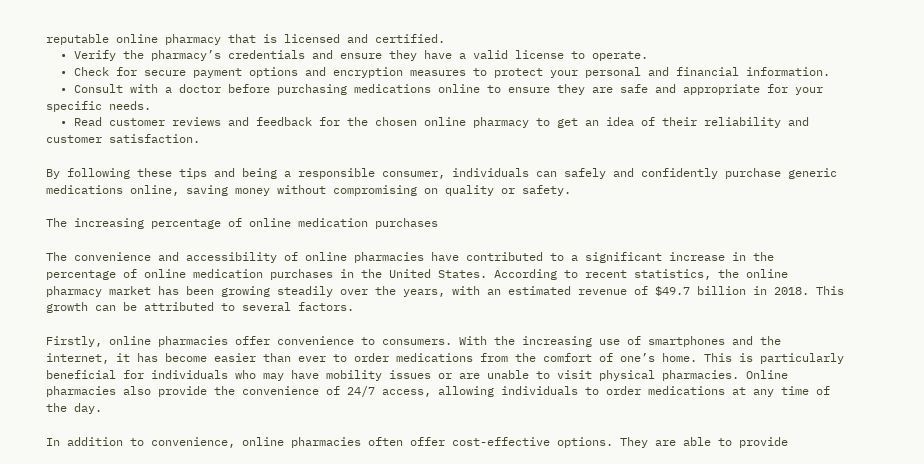reputable online pharmacy that is licensed and certified.
  • Verify the pharmacy’s credentials and ensure they have a valid license to operate.
  • Check for secure payment options and encryption measures to protect your personal and financial information.
  • Consult with a doctor before purchasing medications online to ensure they are safe and appropriate for your specific needs.
  • Read customer reviews and feedback for the chosen online pharmacy to get an idea of their reliability and customer satisfaction.

By following these tips and being a responsible consumer, individuals can safely and confidently purchase generic medications online, saving money without compromising on quality or safety.

The increasing percentage of online medication purchases

The convenience and accessibility of online pharmacies have contributed to a significant increase in the percentage of online medication purchases in the United States. According to recent statistics, the online pharmacy market has been growing steadily over the years, with an estimated revenue of $49.7 billion in 2018. This growth can be attributed to several factors.

Firstly, online pharmacies offer convenience to consumers. With the increasing use of smartphones and the internet, it has become easier than ever to order medications from the comfort of one’s home. This is particularly beneficial for individuals who may have mobility issues or are unable to visit physical pharmacies. Online pharmacies also provide the convenience of 24/7 access, allowing individuals to order medications at any time of the day.

In addition to convenience, online pharmacies often offer cost-effective options. They are able to provide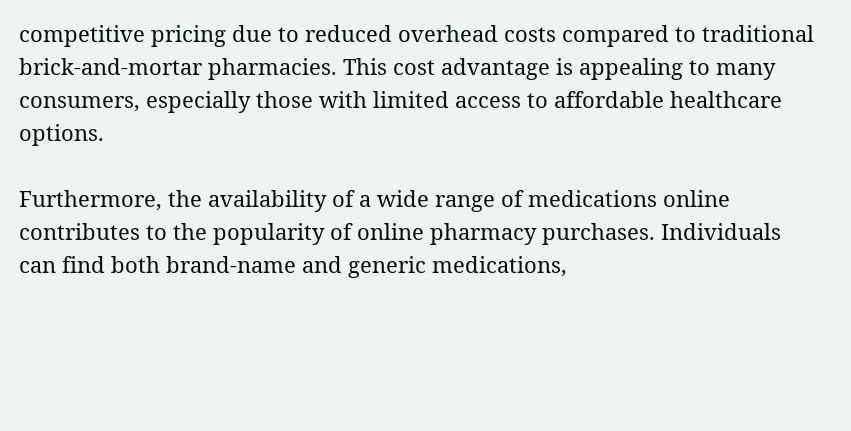competitive pricing due to reduced overhead costs compared to traditional brick-and-mortar pharmacies. This cost advantage is appealing to many consumers, especially those with limited access to affordable healthcare options.

Furthermore, the availability of a wide range of medications online contributes to the popularity of online pharmacy purchases. Individuals can find both brand-name and generic medications,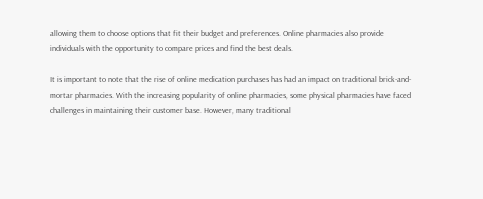allowing them to choose options that fit their budget and preferences. Online pharmacies also provide individuals with the opportunity to compare prices and find the best deals.

It is important to note that the rise of online medication purchases has had an impact on traditional brick-and-mortar pharmacies. With the increasing popularity of online pharmacies, some physical pharmacies have faced challenges in maintaining their customer base. However, many traditional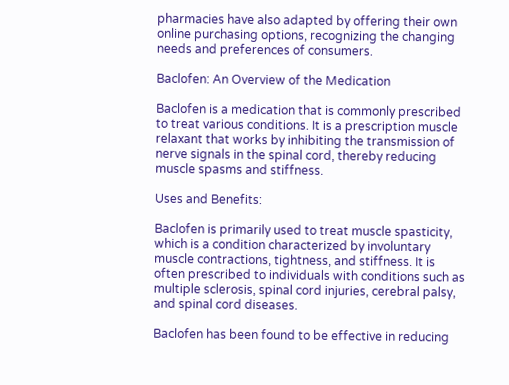pharmacies have also adapted by offering their own online purchasing options, recognizing the changing needs and preferences of consumers.

Baclofen: An Overview of the Medication

Baclofen is a medication that is commonly prescribed to treat various conditions. It is a prescription muscle relaxant that works by inhibiting the transmission of nerve signals in the spinal cord, thereby reducing muscle spasms and stiffness.

Uses and Benefits:

Baclofen is primarily used to treat muscle spasticity, which is a condition characterized by involuntary muscle contractions, tightness, and stiffness. It is often prescribed to individuals with conditions such as multiple sclerosis, spinal cord injuries, cerebral palsy, and spinal cord diseases.

Baclofen has been found to be effective in reducing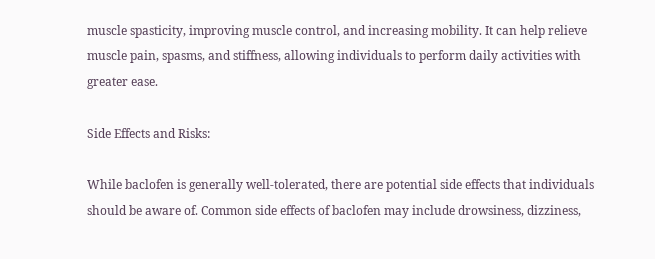muscle spasticity, improving muscle control, and increasing mobility. It can help relieve muscle pain, spasms, and stiffness, allowing individuals to perform daily activities with greater ease.

Side Effects and Risks:

While baclofen is generally well-tolerated, there are potential side effects that individuals should be aware of. Common side effects of baclofen may include drowsiness, dizziness,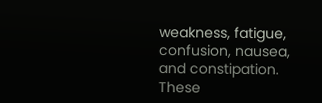weakness, fatigue, confusion, nausea, and constipation. These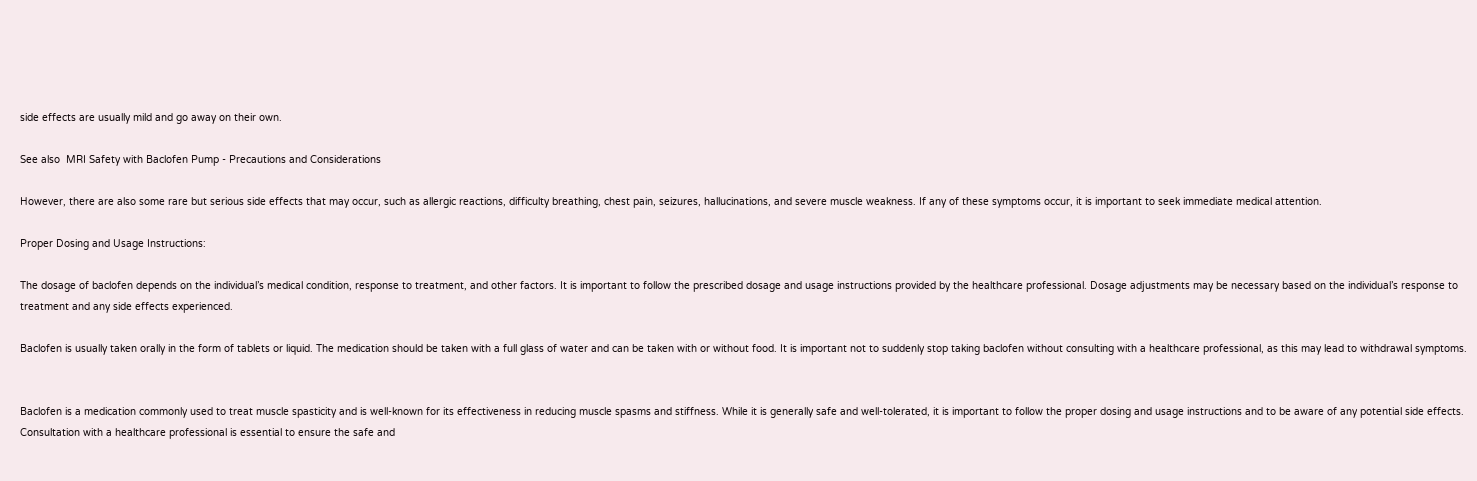side effects are usually mild and go away on their own.

See also  MRI Safety with Baclofen Pump - Precautions and Considerations

However, there are also some rare but serious side effects that may occur, such as allergic reactions, difficulty breathing, chest pain, seizures, hallucinations, and severe muscle weakness. If any of these symptoms occur, it is important to seek immediate medical attention.

Proper Dosing and Usage Instructions:

The dosage of baclofen depends on the individual’s medical condition, response to treatment, and other factors. It is important to follow the prescribed dosage and usage instructions provided by the healthcare professional. Dosage adjustments may be necessary based on the individual’s response to treatment and any side effects experienced.

Baclofen is usually taken orally in the form of tablets or liquid. The medication should be taken with a full glass of water and can be taken with or without food. It is important not to suddenly stop taking baclofen without consulting with a healthcare professional, as this may lead to withdrawal symptoms.


Baclofen is a medication commonly used to treat muscle spasticity and is well-known for its effectiveness in reducing muscle spasms and stiffness. While it is generally safe and well-tolerated, it is important to follow the proper dosing and usage instructions and to be aware of any potential side effects. Consultation with a healthcare professional is essential to ensure the safe and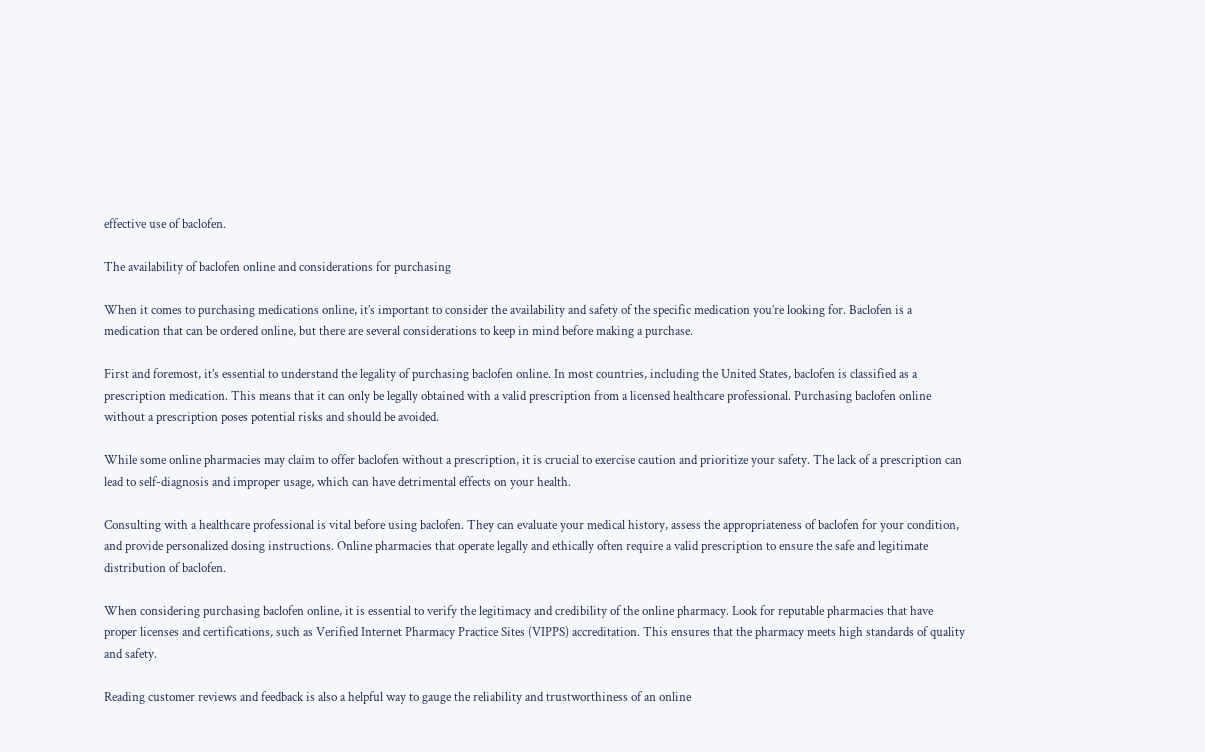effective use of baclofen.

The availability of baclofen online and considerations for purchasing

When it comes to purchasing medications online, it’s important to consider the availability and safety of the specific medication you’re looking for. Baclofen is a medication that can be ordered online, but there are several considerations to keep in mind before making a purchase.

First and foremost, it’s essential to understand the legality of purchasing baclofen online. In most countries, including the United States, baclofen is classified as a prescription medication. This means that it can only be legally obtained with a valid prescription from a licensed healthcare professional. Purchasing baclofen online without a prescription poses potential risks and should be avoided.

While some online pharmacies may claim to offer baclofen without a prescription, it is crucial to exercise caution and prioritize your safety. The lack of a prescription can lead to self-diagnosis and improper usage, which can have detrimental effects on your health.

Consulting with a healthcare professional is vital before using baclofen. They can evaluate your medical history, assess the appropriateness of baclofen for your condition, and provide personalized dosing instructions. Online pharmacies that operate legally and ethically often require a valid prescription to ensure the safe and legitimate distribution of baclofen.

When considering purchasing baclofen online, it is essential to verify the legitimacy and credibility of the online pharmacy. Look for reputable pharmacies that have proper licenses and certifications, such as Verified Internet Pharmacy Practice Sites (VIPPS) accreditation. This ensures that the pharmacy meets high standards of quality and safety.

Reading customer reviews and feedback is also a helpful way to gauge the reliability and trustworthiness of an online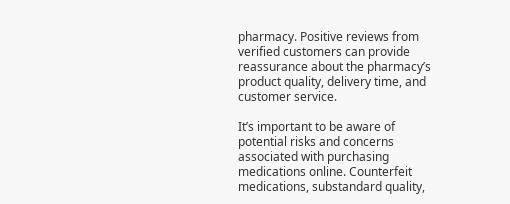pharmacy. Positive reviews from verified customers can provide reassurance about the pharmacy’s product quality, delivery time, and customer service.

It’s important to be aware of potential risks and concerns associated with purchasing medications online. Counterfeit medications, substandard quality,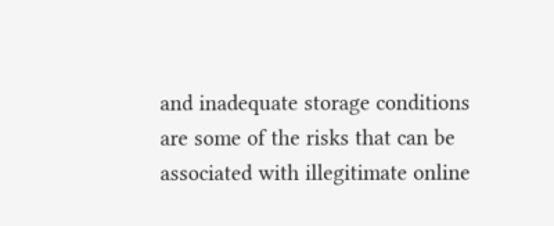and inadequate storage conditions are some of the risks that can be associated with illegitimate online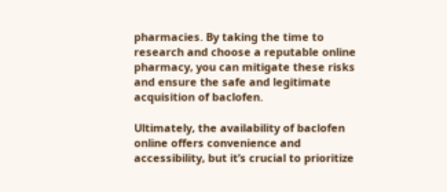pharmacies. By taking the time to research and choose a reputable online pharmacy, you can mitigate these risks and ensure the safe and legitimate acquisition of baclofen.

Ultimately, the availability of baclofen online offers convenience and accessibility, but it’s crucial to prioritize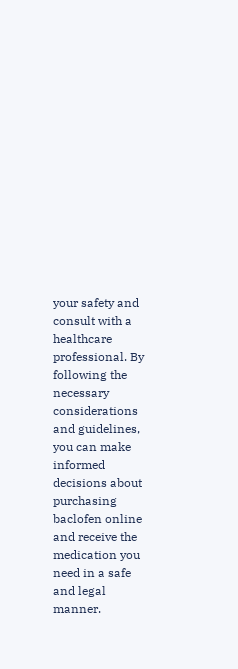your safety and consult with a healthcare professional. By following the necessary considerations and guidelines, you can make informed decisions about purchasing baclofen online and receive the medication you need in a safe and legal manner.